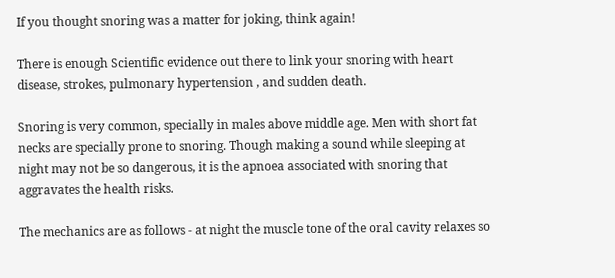If you thought snoring was a matter for joking, think again!

There is enough Scientific evidence out there to link your snoring with heart disease, strokes, pulmonary hypertension , and sudden death.

Snoring is very common, specially in males above middle age. Men with short fat necks are specially prone to snoring. Though making a sound while sleeping at night may not be so dangerous, it is the apnoea associated with snoring that aggravates the health risks.

The mechanics are as follows - at night the muscle tone of the oral cavity relaxes so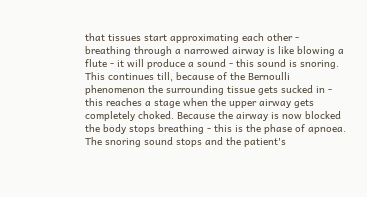that tissues start approximating each other - breathing through a narrowed airway is like blowing a flute - it will produce a sound - this sound is snoring. This continues till, because of the Bernoulli phenomenon the surrounding tissue gets sucked in - this reaches a stage when the upper airway gets completely choked. Because the airway is now blocked the body stops breathing - this is the phase of apnoea.  The snoring sound stops and the patient's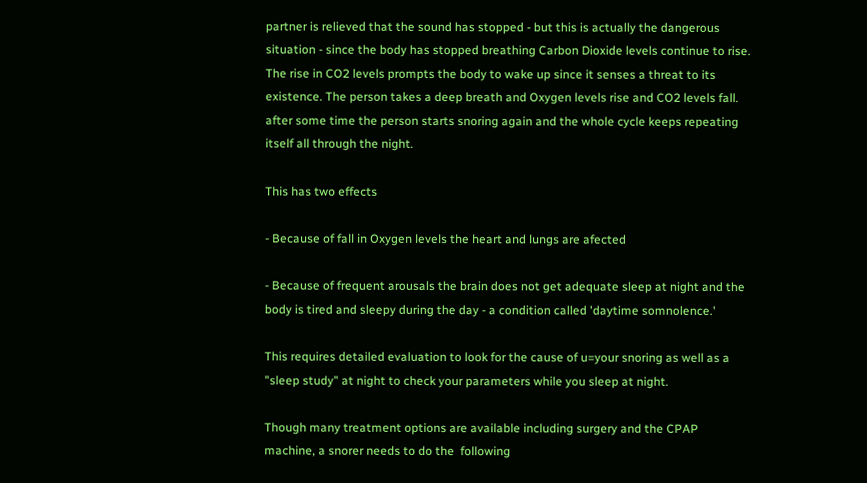partner is relieved that the sound has stopped - but this is actually the dangerous situation - since the body has stopped breathing Carbon Dioxide levels continue to rise. The rise in CO2 levels prompts the body to wake up since it senses a threat to its existence. The person takes a deep breath and Oxygen levels rise and CO2 levels fall. after some time the person starts snoring again and the whole cycle keeps repeating itself all through the night.

This has two effects

- Because of fall in Oxygen levels the heart and lungs are afected

- Because of frequent arousals the brain does not get adequate sleep at night and the body is tired and sleepy during the day - a condition called 'daytime somnolence.'

This requires detailed evaluation to look for the cause of u=your snoring as well as a "sleep study" at night to check your parameters while you sleep at night.

Though many treatment options are available including surgery and the CPAP machine, a snorer needs to do the  following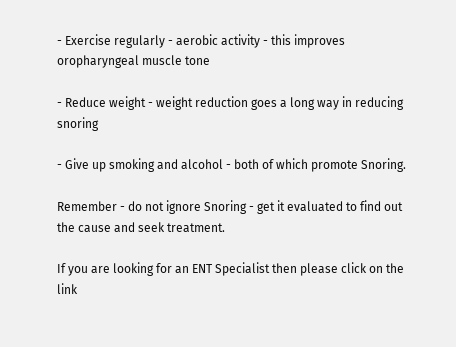- Exercise regularly - aerobic activity - this improves oropharyngeal muscle tone

- Reduce weight - weight reduction goes a long way in reducing snoring

- Give up smoking and alcohol - both of which promote Snoring.

Remember - do not ignore Snoring - get it evaluated to find out the cause and seek treatment.

If you are looking for an ENT Specialist then please click on the link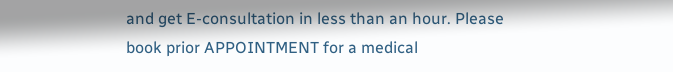and get E-consultation in less than an hour. Please book prior APPOINTMENT for a medical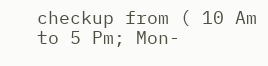checkup from ( 10 Am to 5 Pm; Mon-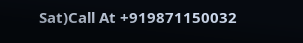Sat)Call At +919871150032